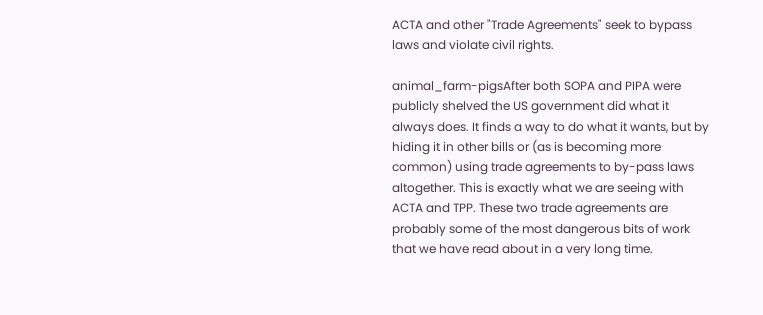ACTA and other "Trade Agreements" seek to bypass laws and violate civil rights.

animal_farm-pigsAfter both SOPA and PIPA were publicly shelved the US government did what it always does. It finds a way to do what it wants, but by hiding it in other bills or (as is becoming more common) using trade agreements to by-pass laws altogether. This is exactly what we are seeing with ACTA and TPP. These two trade agreements are probably some of the most dangerous bits of work that we have read about in a very long time.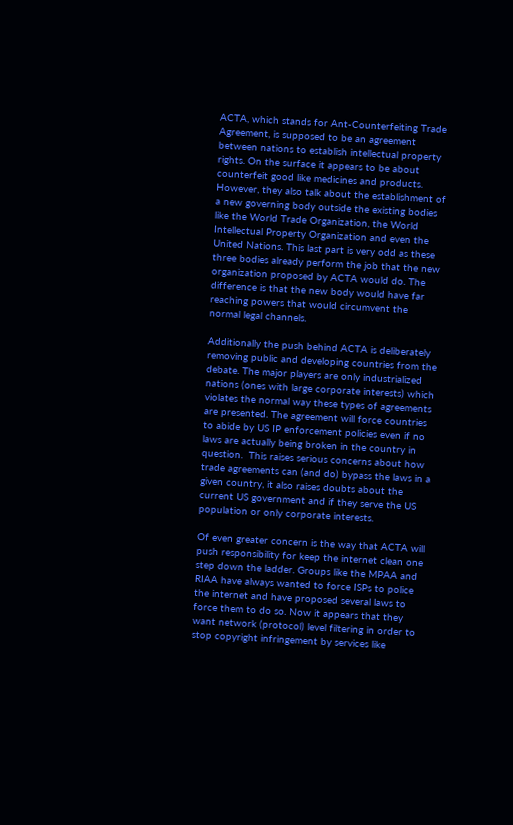ACTA, which stands for Ant-Counterfeiting Trade Agreement, is supposed to be an agreement between nations to establish intellectual property rights. On the surface it appears to be about counterfeit good like medicines and products. However, they also talk about the establishment of a new governing body outside the existing bodies like the World Trade Organization, the World Intellectual Property Organization and even the United Nations. This last part is very odd as these three bodies already perform the job that the new organization proposed by ACTA would do. The difference is that the new body would have far reaching powers that would circumvent the normal legal channels.

Additionally the push behind ACTA is deliberately removing public and developing countries from the debate. The major players are only industrialized nations (ones with large corporate interests) which violates the normal way these types of agreements are presented. The agreement will force countries to abide by US IP enforcement policies even if no laws are actually being broken in the country in question.  This raises serious concerns about how trade agreements can (and do) bypass the laws in a given country, it also raises doubts about the current US government and if they serve the US population or only corporate interests.

Of even greater concern is the way that ACTA will push responsibility for keep the internet clean one step down the ladder. Groups like the MPAA and RIAA have always wanted to force ISPs to police the internet and have proposed several laws to force them to do so. Now it appears that they want network (protocol) level filtering in order to stop copyright infringement by services like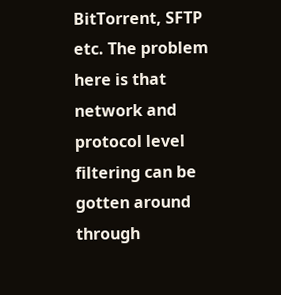BitTorrent, SFTP etc. The problem here is that network and protocol level filtering can be gotten around through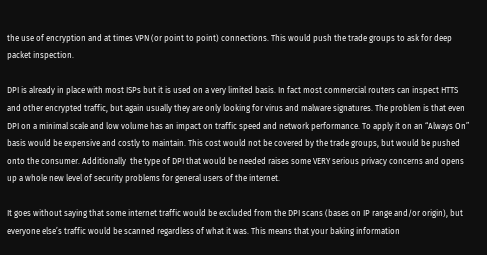the use of encryption and at times VPN (or point to point) connections. This would push the trade groups to ask for deep packet inspection.

DPI is already in place with most ISPs but it is used on a very limited basis. In fact most commercial routers can inspect HTTS and other encrypted traffic, but again usually they are only looking for virus and malware signatures. The problem is that even DPI on a minimal scale and low volume has an impact on traffic speed and network performance. To apply it on an “Always On” basis would be expensive and costly to maintain. This cost would not be covered by the trade groups, but would be pushed onto the consumer. Additionally  the type of DPI that would be needed raises some VERY serious privacy concerns and opens up a whole new level of security problems for general users of the internet.

It goes without saying that some internet traffic would be excluded from the DPI scans (bases on IP range and/or origin), but everyone else’s traffic would be scanned regardless of what it was. This means that your baking information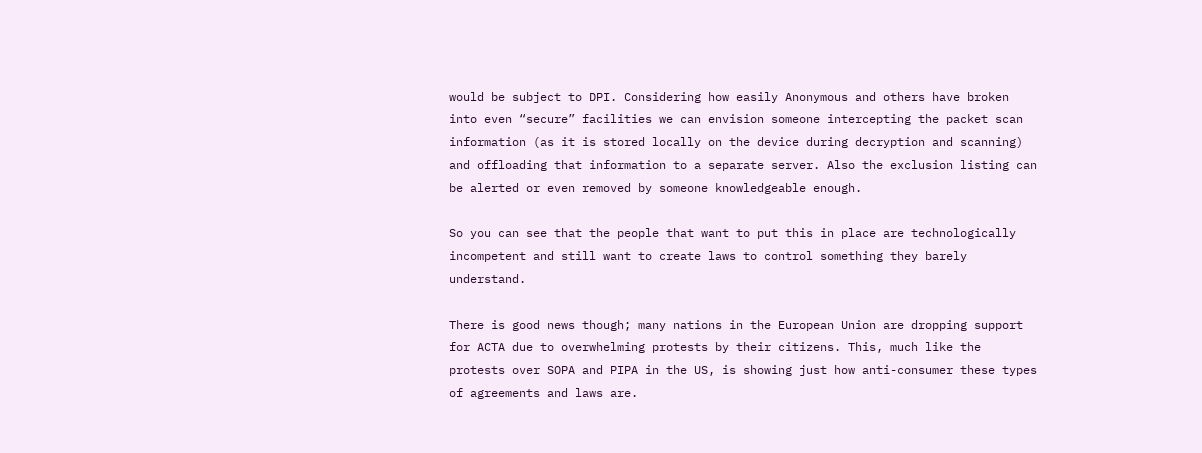would be subject to DPI. Considering how easily Anonymous and others have broken into even “secure” facilities we can envision someone intercepting the packet scan information (as it is stored locally on the device during decryption and scanning) and offloading that information to a separate server. Also the exclusion listing can be alerted or even removed by someone knowledgeable enough.

So you can see that the people that want to put this in place are technologically incompetent and still want to create laws to control something they barely understand.

There is good news though; many nations in the European Union are dropping support for ACTA due to overwhelming protests by their citizens. This, much like the protests over SOPA and PIPA in the US, is showing just how anti-consumer these types of agreements and laws are.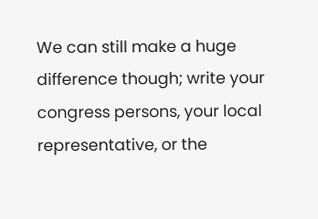We can still make a huge difference though; write your congress persons, your local representative, or the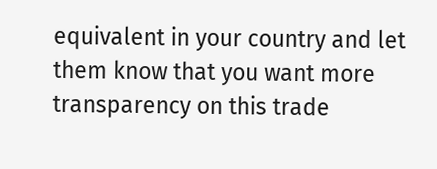equivalent in your country and let them know that you want more transparency on this trade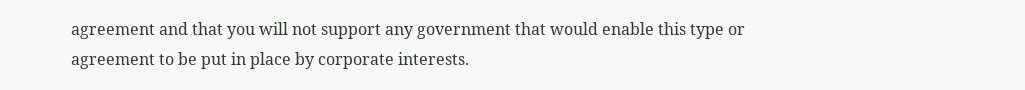agreement and that you will not support any government that would enable this type or agreement to be put in place by corporate interests.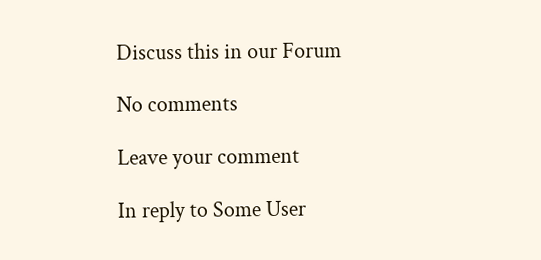Discuss this in our Forum

No comments

Leave your comment

In reply to Some User